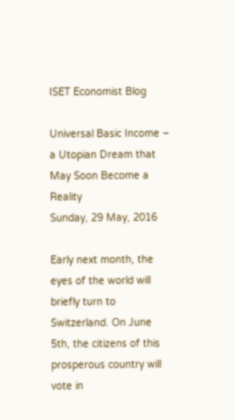ISET Economist Blog

Universal Basic Income – a Utopian Dream that May Soon Become a Reality
Sunday, 29 May, 2016

Early next month, the eyes of the world will briefly turn to Switzerland. On June 5th, the citizens of this prosperous country will vote in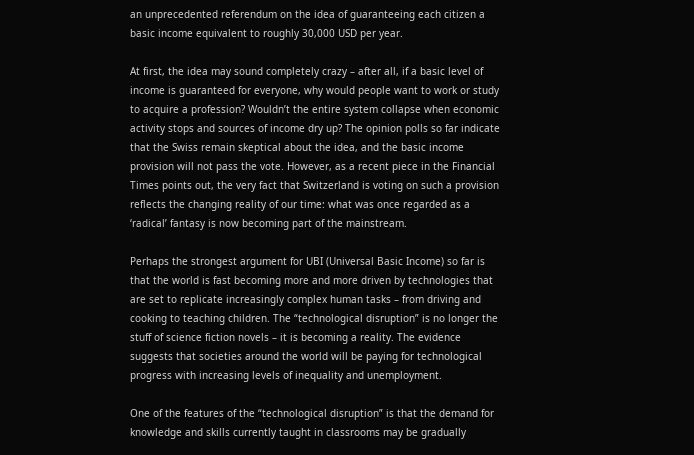an unprecedented referendum on the idea of guaranteeing each citizen a basic income equivalent to roughly 30,000 USD per year.

At first, the idea may sound completely crazy – after all, if a basic level of income is guaranteed for everyone, why would people want to work or study to acquire a profession? Wouldn’t the entire system collapse when economic activity stops and sources of income dry up? The opinion polls so far indicate that the Swiss remain skeptical about the idea, and the basic income provision will not pass the vote. However, as a recent piece in the Financial Times points out, the very fact that Switzerland is voting on such a provision reflects the changing reality of our time: what was once regarded as a ‘radical’ fantasy is now becoming part of the mainstream.

Perhaps the strongest argument for UBI (Universal Basic Income) so far is that the world is fast becoming more and more driven by technologies that are set to replicate increasingly complex human tasks – from driving and cooking to teaching children. The “technological disruption” is no longer the stuff of science fiction novels – it is becoming a reality. The evidence suggests that societies around the world will be paying for technological progress with increasing levels of inequality and unemployment.

One of the features of the “technological disruption” is that the demand for knowledge and skills currently taught in classrooms may be gradually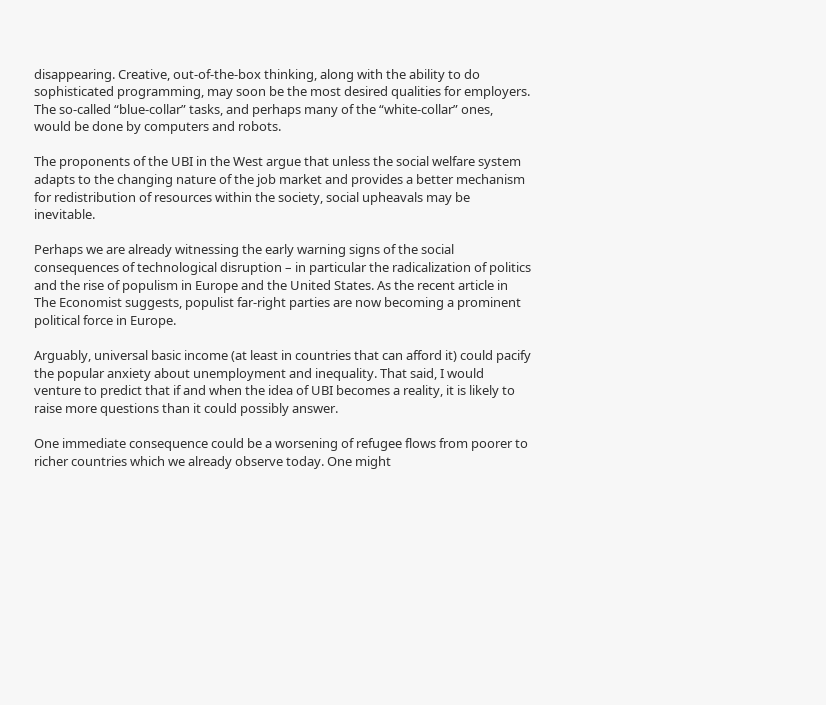disappearing. Creative, out-of-the-box thinking, along with the ability to do sophisticated programming, may soon be the most desired qualities for employers. The so-called “blue-collar” tasks, and perhaps many of the “white-collar” ones, would be done by computers and robots.

The proponents of the UBI in the West argue that unless the social welfare system adapts to the changing nature of the job market and provides a better mechanism for redistribution of resources within the society, social upheavals may be inevitable.

Perhaps we are already witnessing the early warning signs of the social consequences of technological disruption – in particular the radicalization of politics and the rise of populism in Europe and the United States. As the recent article in The Economist suggests, populist far-right parties are now becoming a prominent political force in Europe.

Arguably, universal basic income (at least in countries that can afford it) could pacify the popular anxiety about unemployment and inequality. That said, I would venture to predict that if and when the idea of UBI becomes a reality, it is likely to raise more questions than it could possibly answer.

One immediate consequence could be a worsening of refugee flows from poorer to richer countries which we already observe today. One might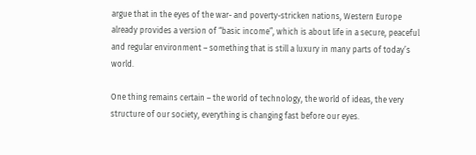argue that in the eyes of the war- and poverty-stricken nations, Western Europe already provides a version of “basic income”, which is about life in a secure, peaceful and regular environment – something that is still a luxury in many parts of today’s world.

One thing remains certain – the world of technology, the world of ideas, the very structure of our society, everything is changing fast before our eyes.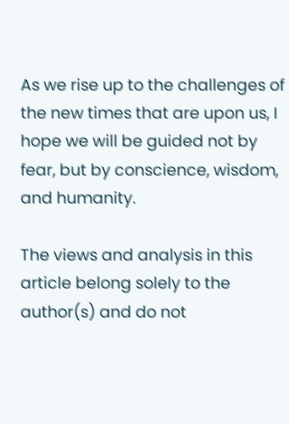As we rise up to the challenges of the new times that are upon us, I hope we will be guided not by fear, but by conscience, wisdom, and humanity.

The views and analysis in this article belong solely to the author(s) and do not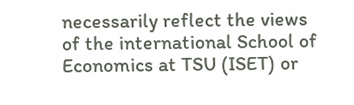necessarily reflect the views of the international School of Economics at TSU (ISET) or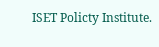ISET Policty Institute.